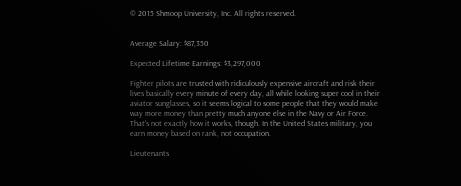© 2015 Shmoop University, Inc. All rights reserved.


Average Salary: $87,350

Expected Lifetime Earnings: $3,297,000

Fighter pilots are trusted with ridiculously expensive aircraft and risk their lives basically every minute of every day, all while looking super cool in their aviator sunglasses, so it seems logical to some people that they would make way more money than pretty much anyone else in the Navy or Air Force. That's not exactly how it works, though. In the United States military, you earn money based on rank, not occupation.

Lieutenants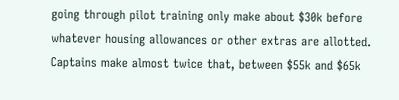going through pilot training only make about $30k before whatever housing allowances or other extras are allotted. Captains make almost twice that, between $55k and $65k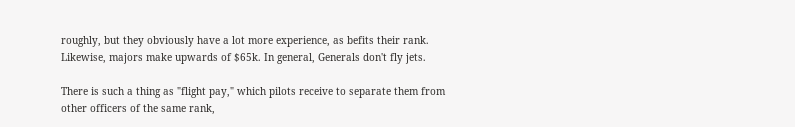roughly, but they obviously have a lot more experience, as befits their rank. Likewise, majors make upwards of $65k. In general, Generals don't fly jets.

There is such a thing as "flight pay," which pilots receive to separate them from other officers of the same rank,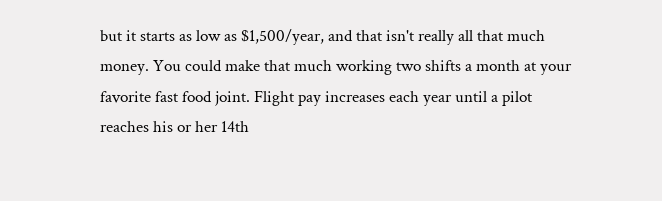but it starts as low as $1,500/year, and that isn't really all that much money. You could make that much working two shifts a month at your favorite fast food joint. Flight pay increases each year until a pilot reaches his or her 14th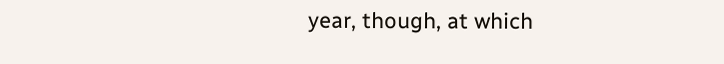year, though, at which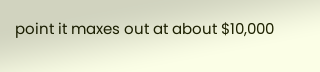point it maxes out at about $10,000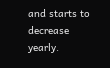and starts to decrease yearly.